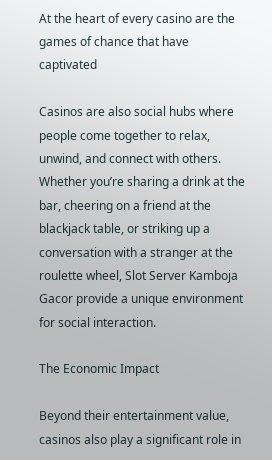At the heart of every casino are the games of chance that have captivated

Casinos are also social hubs where people come together to relax, unwind, and connect with others. Whether you’re sharing a drink at the bar, cheering on a friend at the blackjack table, or striking up a conversation with a stranger at the roulette wheel, Slot Server Kamboja Gacor provide a unique environment for social interaction.

The Economic Impact

Beyond their entertainment value, casinos also play a significant role in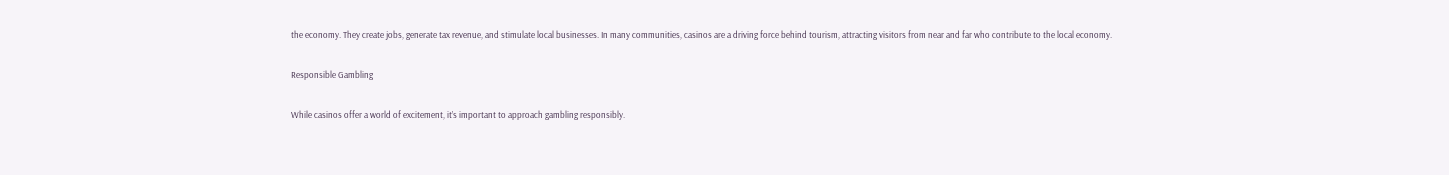the economy. They create jobs, generate tax revenue, and stimulate local businesses. In many communities, casinos are a driving force behind tourism, attracting visitors from near and far who contribute to the local economy.

Responsible Gambling

While casinos offer a world of excitement, it’s important to approach gambling responsibly.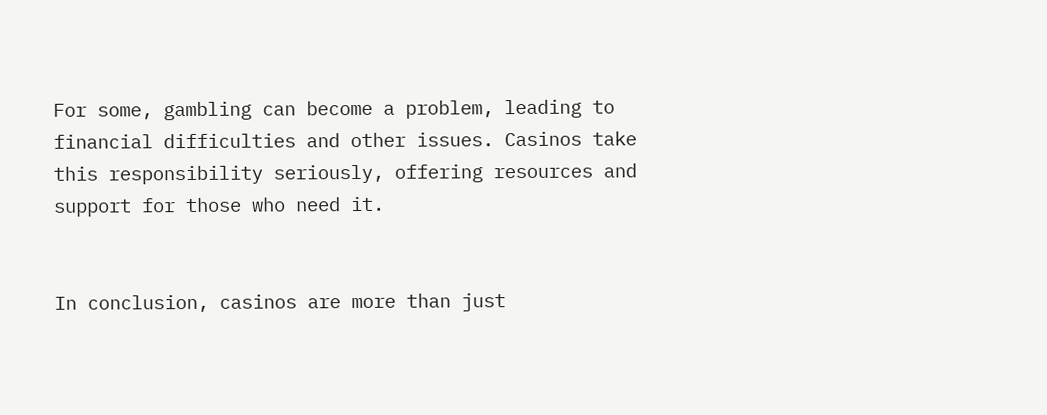For some, gambling can become a problem, leading to financial difficulties and other issues. Casinos take this responsibility seriously, offering resources and support for those who need it.


In conclusion, casinos are more than just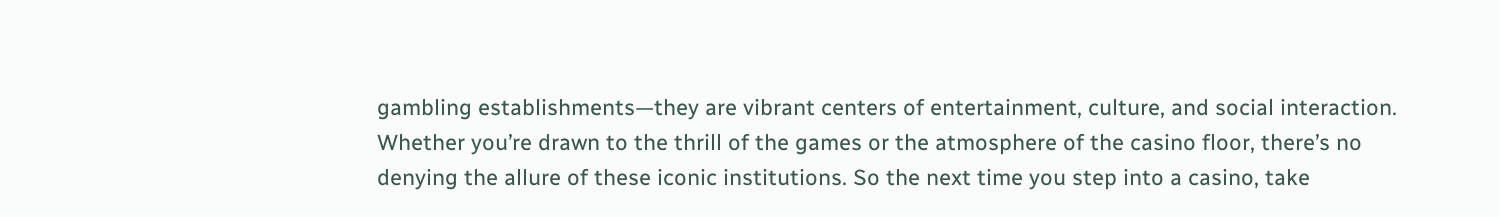gambling establishments—they are vibrant centers of entertainment, culture, and social interaction. Whether you’re drawn to the thrill of the games or the atmosphere of the casino floor, there’s no denying the allure of these iconic institutions. So the next time you step into a casino, take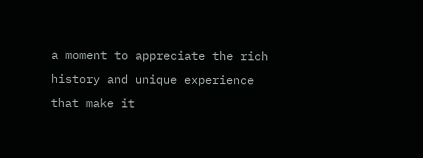a moment to appreciate the rich history and unique experience that make it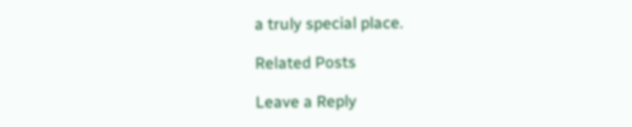a truly special place.

Related Posts

Leave a Reply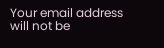Your email address will not be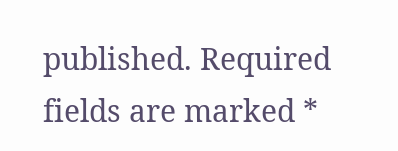published. Required fields are marked *